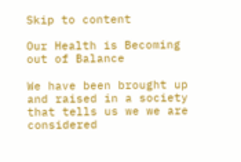Skip to content

Our Health is Becoming out of Balance

We have been brought up and raised in a society that tells us we we are considered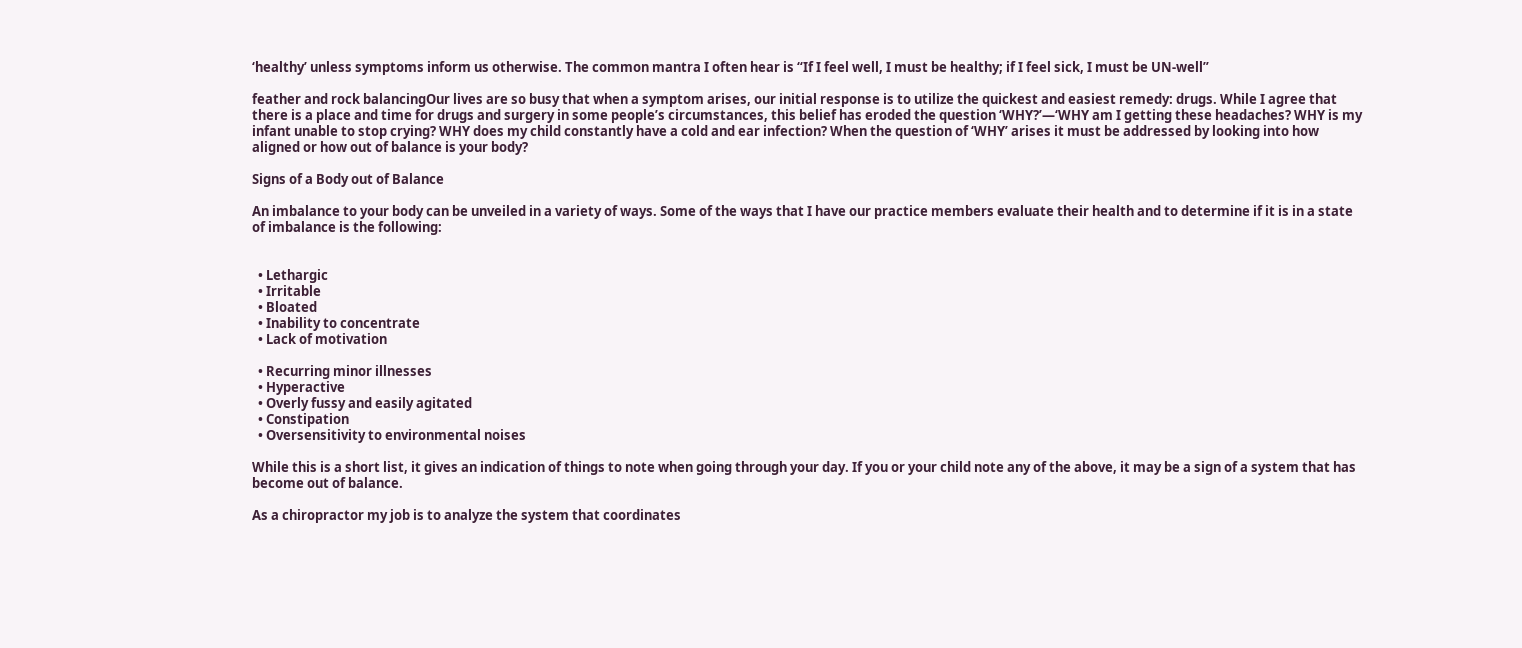‘healthy’ unless symptoms inform us otherwise. The common mantra I often hear is “If I feel well, I must be healthy; if I feel sick, I must be UN-well”

feather and rock balancingOur lives are so busy that when a symptom arises, our initial response is to utilize the quickest and easiest remedy: drugs. While I agree that there is a place and time for drugs and surgery in some people’s circumstances, this belief has eroded the question ‘WHY?’—‘WHY am I getting these headaches? WHY is my infant unable to stop crying? WHY does my child constantly have a cold and ear infection? When the question of ‘WHY’ arises it must be addressed by looking into how aligned or how out of balance is your body?

Signs of a Body out of Balance

An imbalance to your body can be unveiled in a variety of ways. Some of the ways that I have our practice members evaluate their health and to determine if it is in a state of imbalance is the following:


  • Lethargic
  • Irritable
  • Bloated
  • Inability to concentrate
  • Lack of motivation

  • Recurring minor illnesses
  • Hyperactive
  • Overly fussy and easily agitated
  • Constipation
  • Oversensitivity to environmental noises

While this is a short list, it gives an indication of things to note when going through your day. If you or your child note any of the above, it may be a sign of a system that has become out of balance.

As a chiropractor my job is to analyze the system that coordinates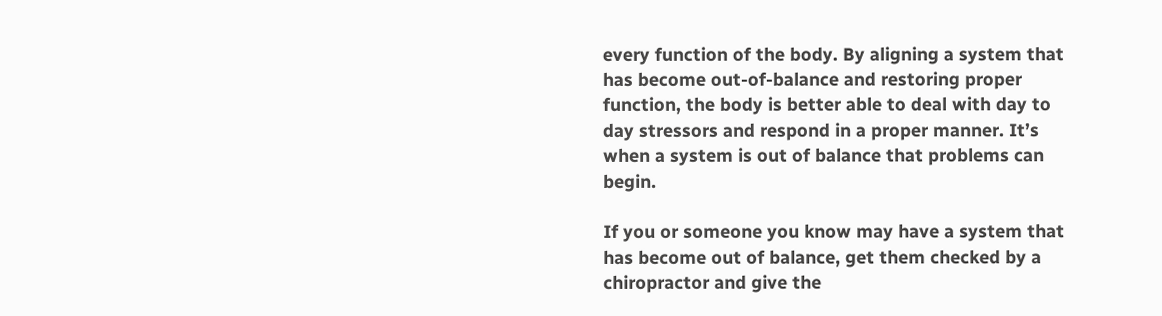every function of the body. By aligning a system that has become out-of-balance and restoring proper function, the body is better able to deal with day to day stressors and respond in a proper manner. It’s when a system is out of balance that problems can begin.

If you or someone you know may have a system that has become out of balance, get them checked by a chiropractor and give the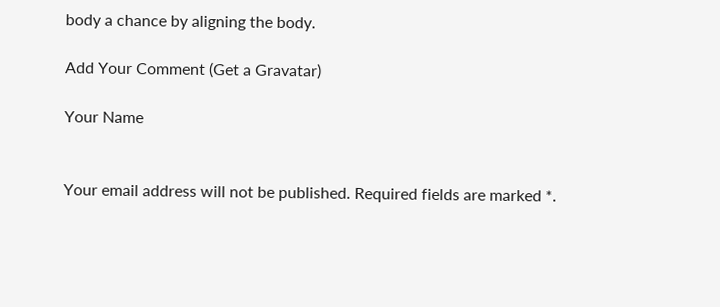body a chance by aligning the body.

Add Your Comment (Get a Gravatar)

Your Name


Your email address will not be published. Required fields are marked *.